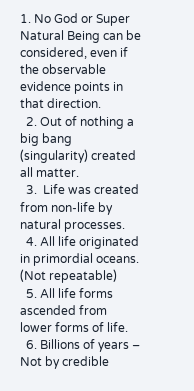1. No God or Super Natural Being can be considered, even if the observable evidence points in that direction.
  2. Out of nothing a big bang (singularity) created all matter.
  3.  Life was created from non-life by natural processes.
  4. All life originated in primordial oceans. (Not repeatable)
  5. All life forms ascended from lower forms of life.
  6. Billions of years – Not by credible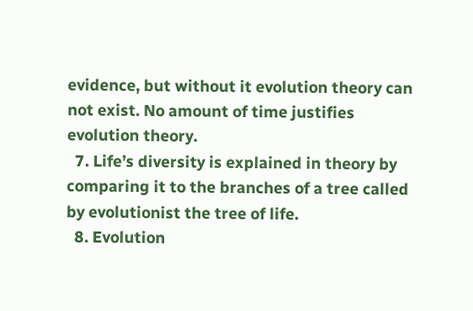evidence, but without it evolution theory can not exist. No amount of time justifies evolution theory.
  7. Life’s diversity is explained in theory by comparing it to the branches of a tree called by evolutionist the tree of life.
  8. Evolution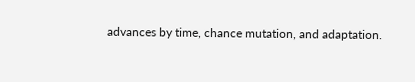advances by time, chance mutation, and adaptation.